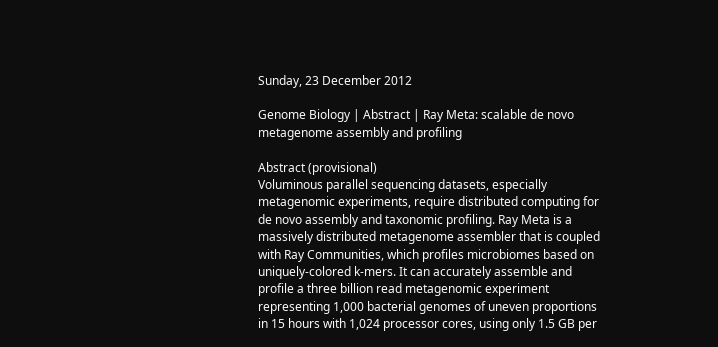Sunday, 23 December 2012

Genome Biology | Abstract | Ray Meta: scalable de novo metagenome assembly and profiling

Abstract (provisional)
Voluminous parallel sequencing datasets, especially metagenomic experiments, require distributed computing for de novo assembly and taxonomic profiling. Ray Meta is a massively distributed metagenome assembler that is coupled with Ray Communities, which profiles microbiomes based on uniquely-colored k-mers. It can accurately assemble and profile a three billion read metagenomic experiment representing 1,000 bacterial genomes of uneven proportions in 15 hours with 1,024 processor cores, using only 1.5 GB per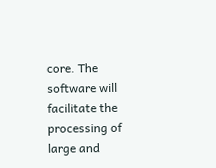core. The software will facilitate the processing of large and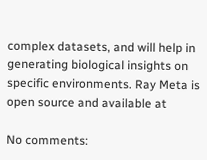complex datasets, and will help in generating biological insights on specific environments. Ray Meta is open source and available at

No comments: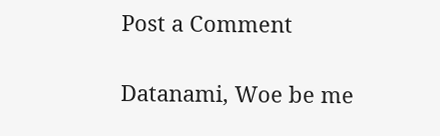Post a Comment

Datanami, Woe be me